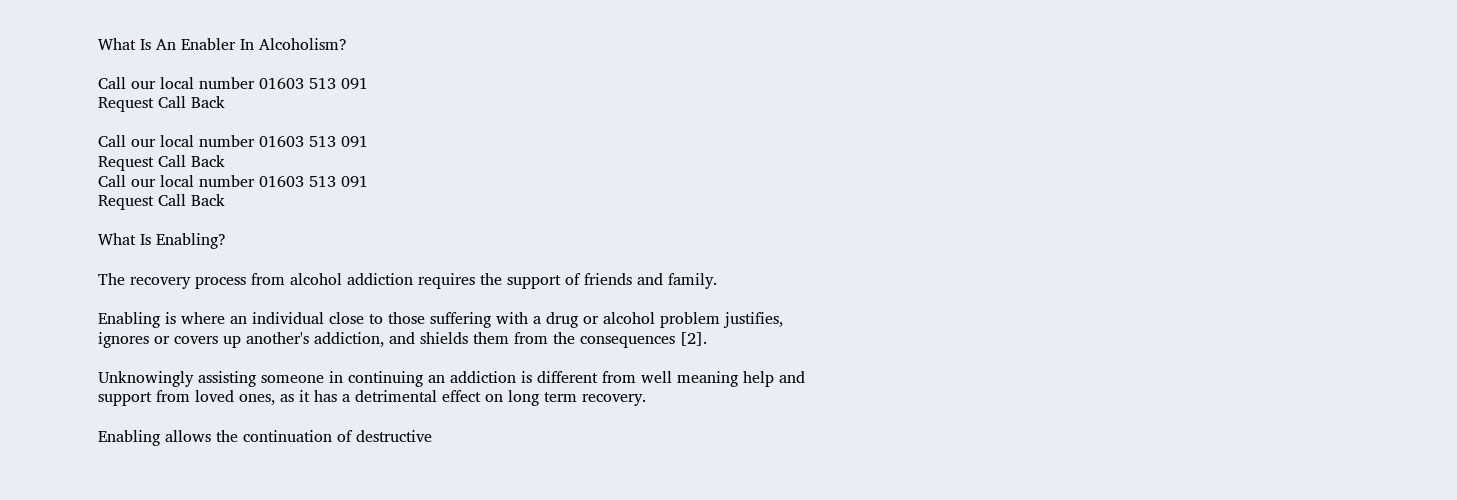What Is An Enabler In Alcoholism?

Call our local number 01603 513 091
Request Call Back

Call our local number 01603 513 091
Request Call Back
Call our local number 01603 513 091
Request Call Back

What Is Enabling?

The recovery process from alcohol addiction requires the support of friends and family.

Enabling is where an individual close to those suffering with a drug or alcohol problem justifies, ignores or covers up another's addiction, and shields them from the consequences [2].

Unknowingly assisting someone in continuing an addiction is different from well meaning help and support from loved ones, as it has a detrimental effect on long term recovery.

Enabling allows the continuation of destructive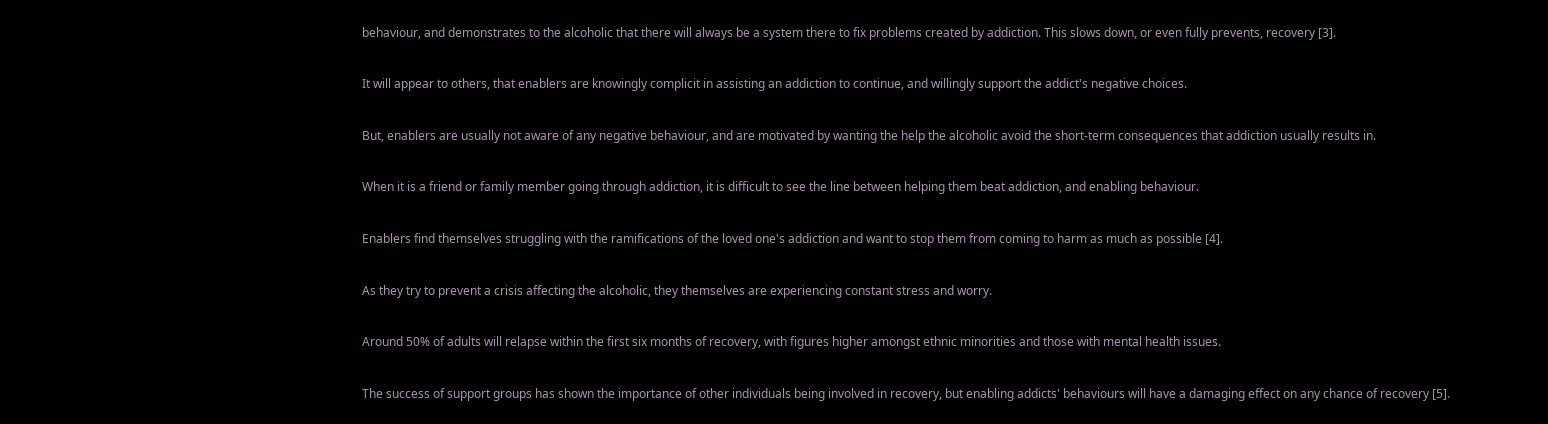behaviour, and demonstrates to the alcoholic that there will always be a system there to fix problems created by addiction. This slows down, or even fully prevents, recovery [3].

It will appear to others, that enablers are knowingly complicit in assisting an addiction to continue, and willingly support the addict's negative choices.

But, enablers are usually not aware of any negative behaviour, and are motivated by wanting the help the alcoholic avoid the short-term consequences that addiction usually results in.

When it is a friend or family member going through addiction, it is difficult to see the line between helping them beat addiction, and enabling behaviour.

Enablers find themselves struggling with the ramifications of the loved one's addiction and want to stop them from coming to harm as much as possible [4].

As they try to prevent a crisis affecting the alcoholic, they themselves are experiencing constant stress and worry.

Around 50% of adults will relapse within the first six months of recovery, with figures higher amongst ethnic minorities and those with mental health issues.

The success of support groups has shown the importance of other individuals being involved in recovery, but enabling addicts' behaviours will have a damaging effect on any chance of recovery [5].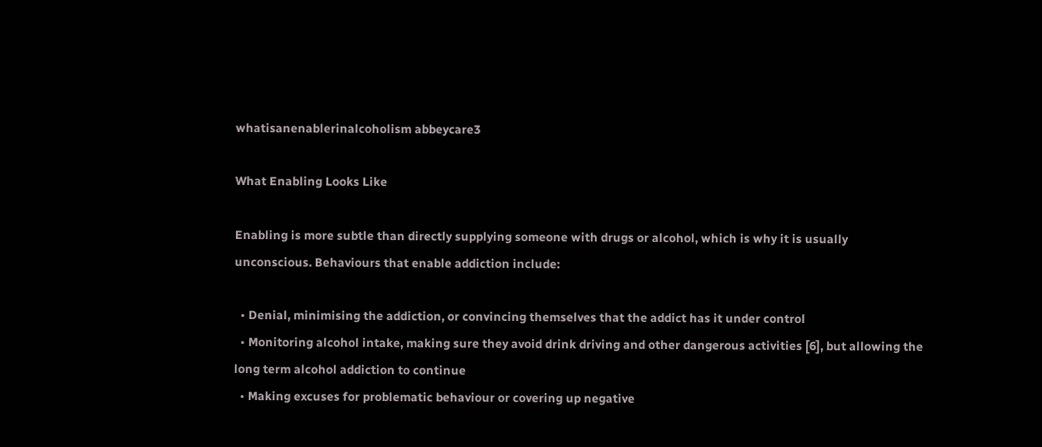whatisanenablerinalcoholism abbeycare3

What Enabling Looks Like

Enabling is more subtle than directly supplying someone with drugs or alcohol, which is why it is usually unconscious. Behaviours that enable addiction include:

  • Denial, minimising the addiction, or convincing themselves that the addict has it under control
  • Monitoring alcohol intake, making sure they avoid drink driving and other dangerous activities [6], but allowing the long term alcohol addiction to continue
  • Making excuses for problematic behaviour or covering up negative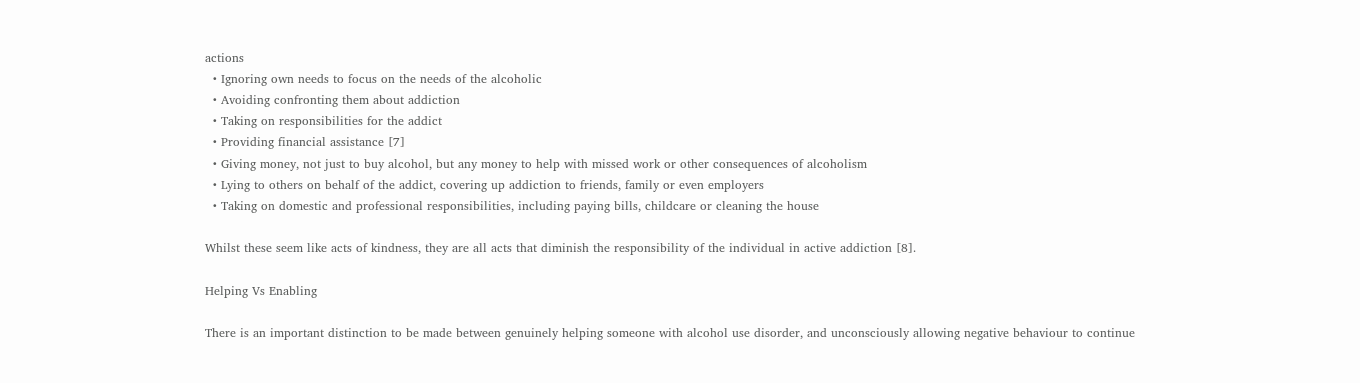actions
  • Ignoring own needs to focus on the needs of the alcoholic
  • Avoiding confronting them about addiction
  • Taking on responsibilities for the addict
  • Providing financial assistance [7]
  • Giving money, not just to buy alcohol, but any money to help with missed work or other consequences of alcoholism
  • Lying to others on behalf of the addict, covering up addiction to friends, family or even employers
  • Taking on domestic and professional responsibilities, including paying bills, childcare or cleaning the house

Whilst these seem like acts of kindness, they are all acts that diminish the responsibility of the individual in active addiction [8].

Helping Vs Enabling

There is an important distinction to be made between genuinely helping someone with alcohol use disorder, and unconsciously allowing negative behaviour to continue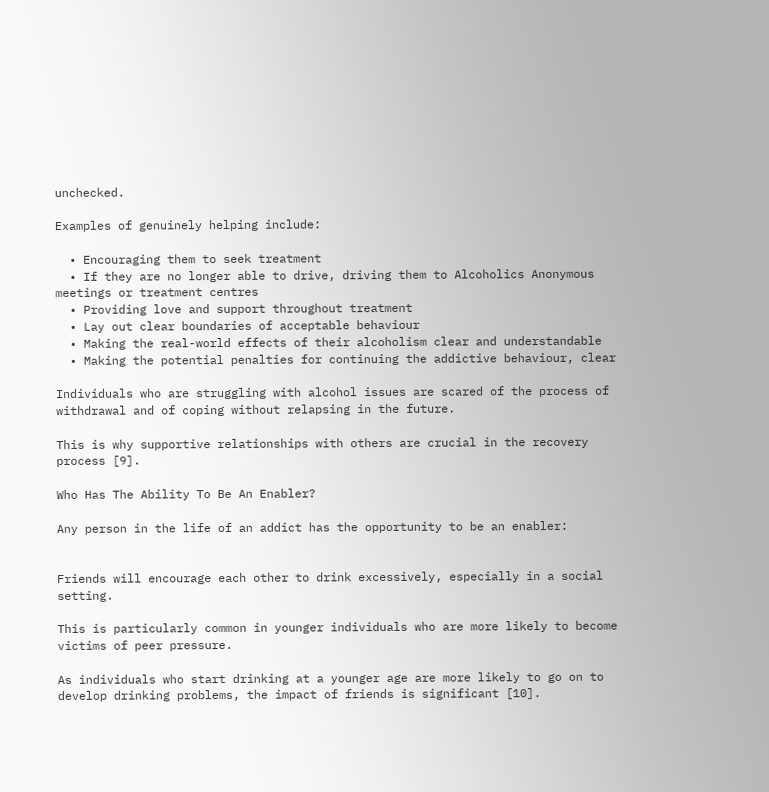unchecked.

Examples of genuinely helping include:

  • Encouraging them to seek treatment
  • If they are no longer able to drive, driving them to Alcoholics Anonymous meetings or treatment centres
  • Providing love and support throughout treatment
  • Lay out clear boundaries of acceptable behaviour
  • Making the real-world effects of their alcoholism clear and understandable
  • Making the potential penalties for continuing the addictive behaviour, clear

Individuals who are struggling with alcohol issues are scared of the process of withdrawal and of coping without relapsing in the future.

This is why supportive relationships with others are crucial in the recovery process [9].

Who Has The Ability To Be An Enabler?

Any person in the life of an addict has the opportunity to be an enabler:


Friends will encourage each other to drink excessively, especially in a social setting.

This is particularly common in younger individuals who are more likely to become victims of peer pressure.

As individuals who start drinking at a younger age are more likely to go on to develop drinking problems, the impact of friends is significant [10].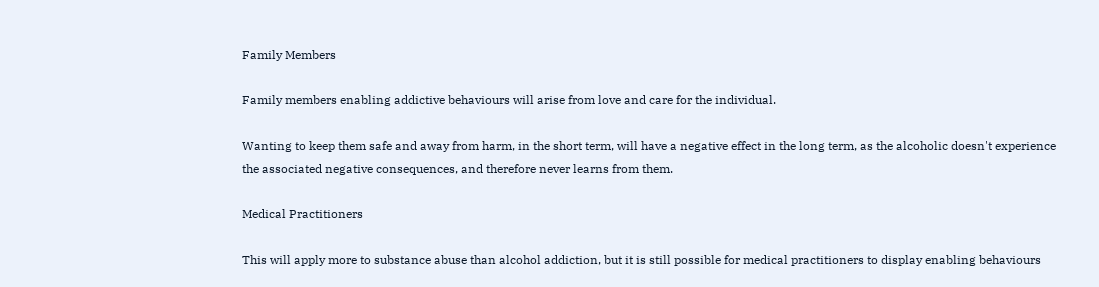Family Members

Family members enabling addictive behaviours will arise from love and care for the individual.

Wanting to keep them safe and away from harm, in the short term, will have a negative effect in the long term, as the alcoholic doesn't experience the associated negative consequences, and therefore never learns from them.

Medical Practitioners

This will apply more to substance abuse than alcohol addiction, but it is still possible for medical practitioners to display enabling behaviours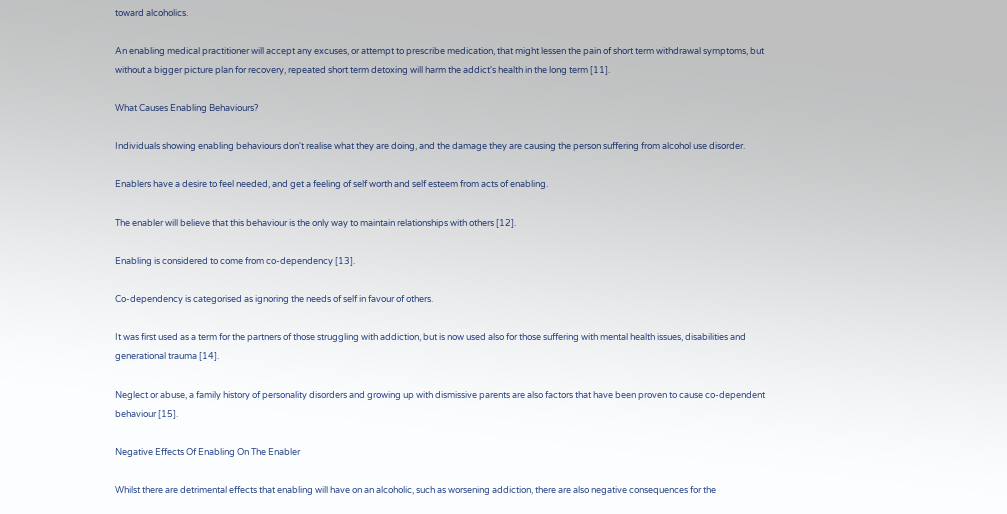toward alcoholics.

An enabling medical practitioner will accept any excuses, or attempt to prescribe medication, that might lessen the pain of short term withdrawal symptoms, but without a bigger picture plan for recovery, repeated short term detoxing will harm the addict's health in the long term [11].

What Causes Enabling Behaviours?

Individuals showing enabling behaviours don't realise what they are doing, and the damage they are causing the person suffering from alcohol use disorder.

Enablers have a desire to feel needed, and get a feeling of self worth and self esteem from acts of enabling.

The enabler will believe that this behaviour is the only way to maintain relationships with others [12].

Enabling is considered to come from co-dependency [13].

Co-dependency is categorised as ignoring the needs of self in favour of others.

It was first used as a term for the partners of those struggling with addiction, but is now used also for those suffering with mental health issues, disabilities and generational trauma [14].

Neglect or abuse, a family history of personality disorders and growing up with dismissive parents are also factors that have been proven to cause co-dependent behaviour [15].

Negative Effects Of Enabling On The Enabler

Whilst there are detrimental effects that enabling will have on an alcoholic, such as worsening addiction, there are also negative consequences for the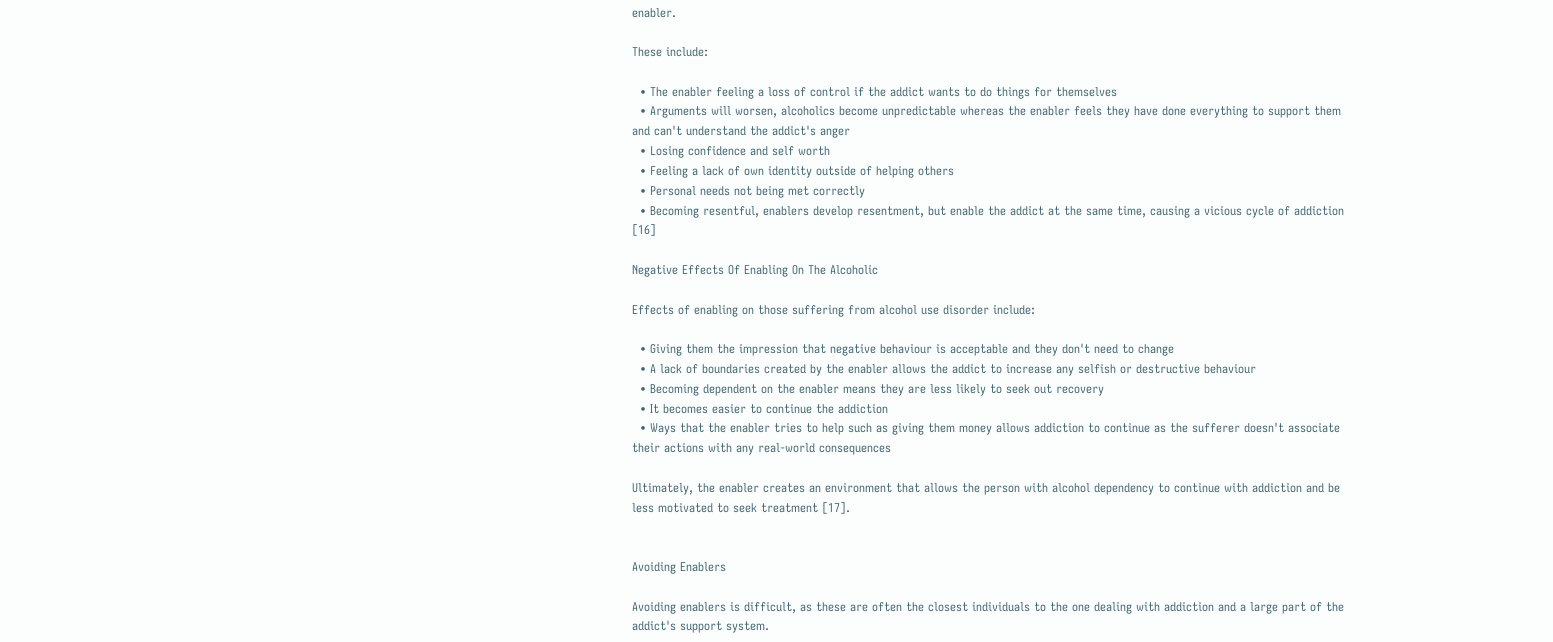enabler.

These include:

  • The enabler feeling a loss of control if the addict wants to do things for themselves
  • Arguments will worsen, alcoholics become unpredictable whereas the enabler feels they have done everything to support them and can't understand the addict's anger
  • Losing confidence and self worth
  • Feeling a lack of own identity outside of helping others
  • Personal needs not being met correctly
  • Becoming resentful, enablers develop resentment, but enable the addict at the same time, causing a vicious cycle of addiction [16]

Negative Effects Of Enabling On The Alcoholic

Effects of enabling on those suffering from alcohol use disorder include:

  • Giving them the impression that negative behaviour is acceptable and they don't need to change
  • A lack of boundaries created by the enabler allows the addict to increase any selfish or destructive behaviour
  • Becoming dependent on the enabler means they are less likely to seek out recovery
  • It becomes easier to continue the addiction
  • Ways that the enabler tries to help such as giving them money allows addiction to continue as the sufferer doesn't associate their actions with any real-world consequences

Ultimately, the enabler creates an environment that allows the person with alcohol dependency to continue with addiction and be less motivated to seek treatment [17].


Avoiding Enablers

Avoiding enablers is difficult, as these are often the closest individuals to the one dealing with addiction and a large part of the addict's support system.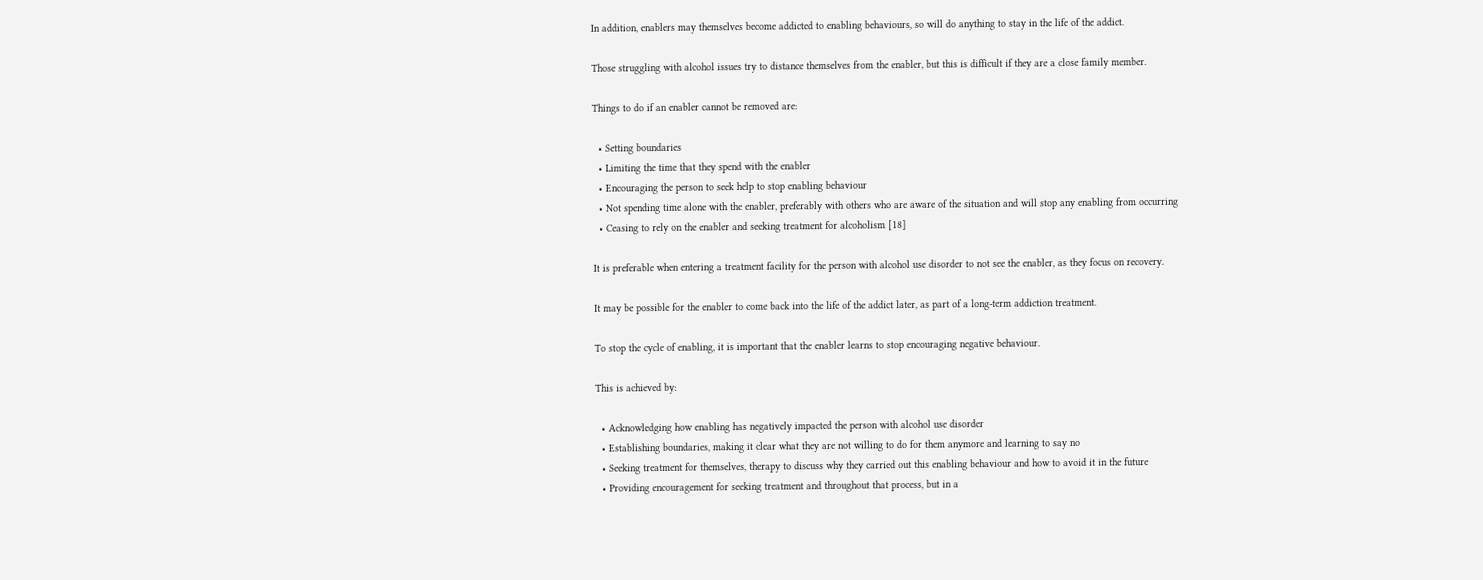In addition, enablers may themselves become addicted to enabling behaviours, so will do anything to stay in the life of the addict.

Those struggling with alcohol issues try to distance themselves from the enabler, but this is difficult if they are a close family member.

Things to do if an enabler cannot be removed are:

  • Setting boundaries
  • Limiting the time that they spend with the enabler
  • Encouraging the person to seek help to stop enabling behaviour
  • Not spending time alone with the enabler, preferably with others who are aware of the situation and will stop any enabling from occurring
  • Ceasing to rely on the enabler and seeking treatment for alcoholism [18]

It is preferable when entering a treatment facility for the person with alcohol use disorder to not see the enabler, as they focus on recovery.

It may be possible for the enabler to come back into the life of the addict later, as part of a long-term addiction treatment.

To stop the cycle of enabling, it is important that the enabler learns to stop encouraging negative behaviour.

This is achieved by:

  • Acknowledging how enabling has negatively impacted the person with alcohol use disorder
  • Establishing boundaries, making it clear what they are not willing to do for them anymore and learning to say no
  • Seeking treatment for themselves, therapy to discuss why they carried out this enabling behaviour and how to avoid it in the future
  • Providing encouragement for seeking treatment and throughout that process, but in a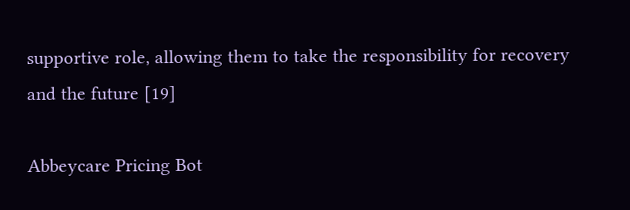supportive role, allowing them to take the responsibility for recovery and the future [19]

Abbeycare Pricing Bot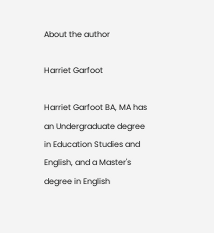About the author

Harriet Garfoot

Harriet Garfoot BA, MA has an Undergraduate degree in Education Studies and English, and a Master's degree in English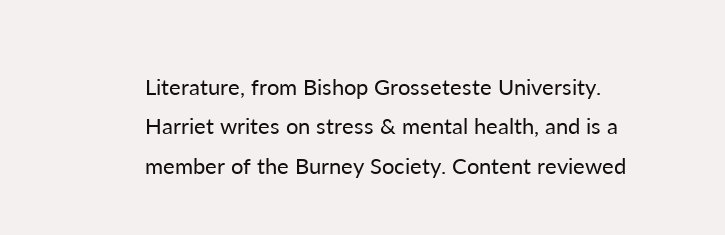Literature, from Bishop Grosseteste University. Harriet writes on stress & mental health, and is a member of the Burney Society. Content reviewed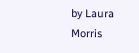by Laura Morris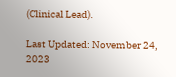(Clinical Lead).

Last Updated: November 24, 2023